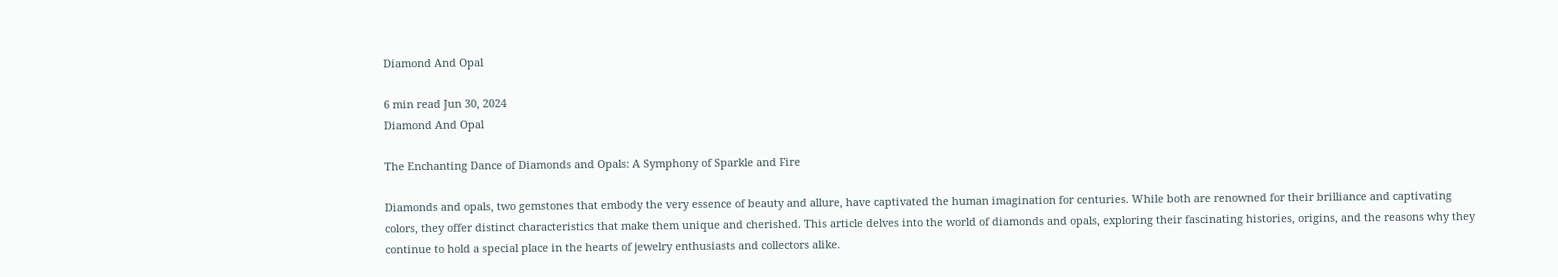Diamond And Opal

6 min read Jun 30, 2024
Diamond And Opal

The Enchanting Dance of Diamonds and Opals: A Symphony of Sparkle and Fire

Diamonds and opals, two gemstones that embody the very essence of beauty and allure, have captivated the human imagination for centuries. While both are renowned for their brilliance and captivating colors, they offer distinct characteristics that make them unique and cherished. This article delves into the world of diamonds and opals, exploring their fascinating histories, origins, and the reasons why they continue to hold a special place in the hearts of jewelry enthusiasts and collectors alike.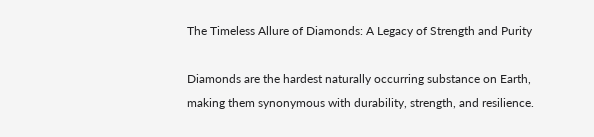The Timeless Allure of Diamonds: A Legacy of Strength and Purity

Diamonds are the hardest naturally occurring substance on Earth, making them synonymous with durability, strength, and resilience.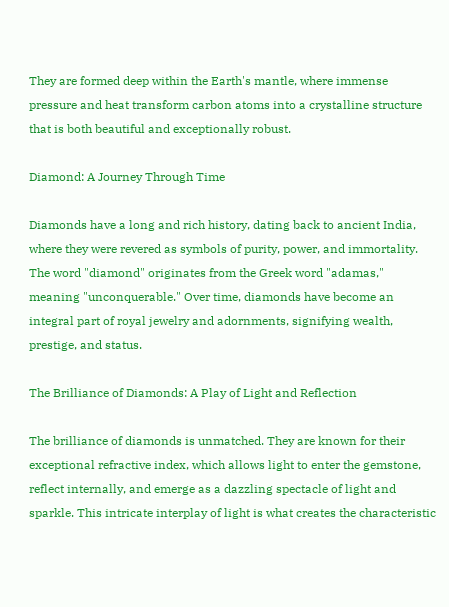They are formed deep within the Earth's mantle, where immense pressure and heat transform carbon atoms into a crystalline structure that is both beautiful and exceptionally robust.

Diamond: A Journey Through Time

Diamonds have a long and rich history, dating back to ancient India, where they were revered as symbols of purity, power, and immortality. The word "diamond" originates from the Greek word "adamas," meaning "unconquerable." Over time, diamonds have become an integral part of royal jewelry and adornments, signifying wealth, prestige, and status.

The Brilliance of Diamonds: A Play of Light and Reflection

The brilliance of diamonds is unmatched. They are known for their exceptional refractive index, which allows light to enter the gemstone, reflect internally, and emerge as a dazzling spectacle of light and sparkle. This intricate interplay of light is what creates the characteristic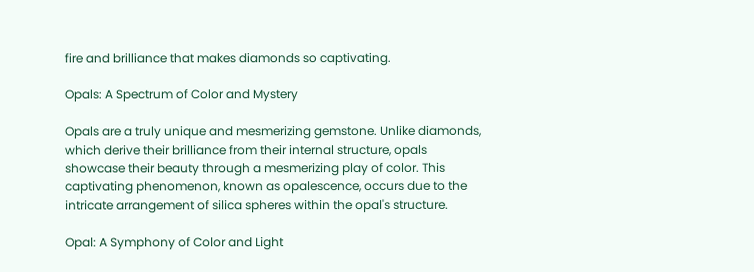fire and brilliance that makes diamonds so captivating.

Opals: A Spectrum of Color and Mystery

Opals are a truly unique and mesmerizing gemstone. Unlike diamonds, which derive their brilliance from their internal structure, opals showcase their beauty through a mesmerizing play of color. This captivating phenomenon, known as opalescence, occurs due to the intricate arrangement of silica spheres within the opal's structure.

Opal: A Symphony of Color and Light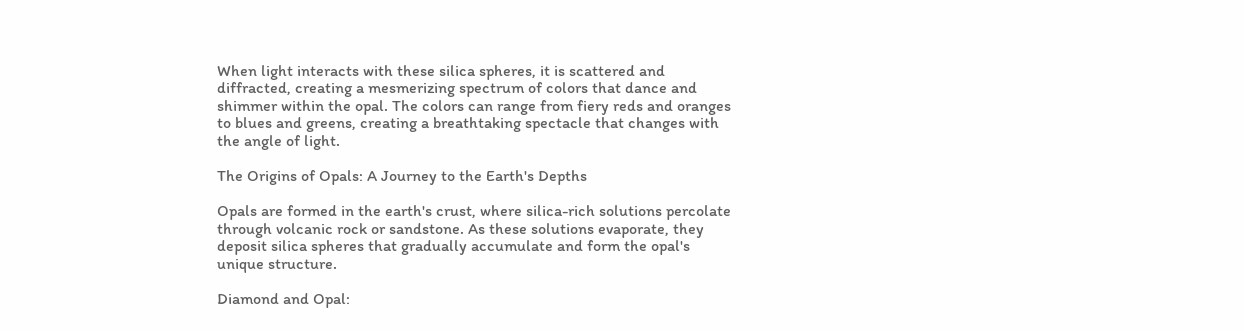When light interacts with these silica spheres, it is scattered and diffracted, creating a mesmerizing spectrum of colors that dance and shimmer within the opal. The colors can range from fiery reds and oranges to blues and greens, creating a breathtaking spectacle that changes with the angle of light.

The Origins of Opals: A Journey to the Earth's Depths

Opals are formed in the earth's crust, where silica-rich solutions percolate through volcanic rock or sandstone. As these solutions evaporate, they deposit silica spheres that gradually accumulate and form the opal's unique structure.

Diamond and Opal: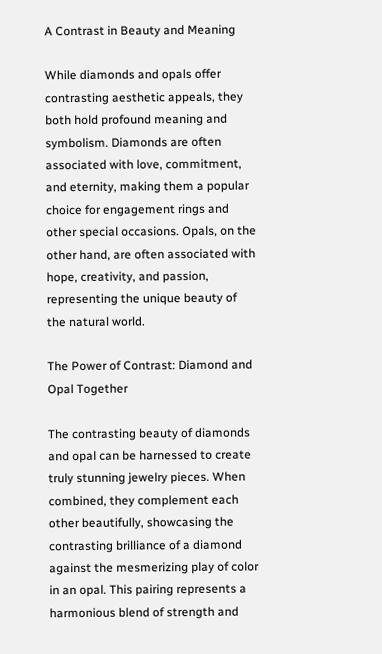A Contrast in Beauty and Meaning

While diamonds and opals offer contrasting aesthetic appeals, they both hold profound meaning and symbolism. Diamonds are often associated with love, commitment, and eternity, making them a popular choice for engagement rings and other special occasions. Opals, on the other hand, are often associated with hope, creativity, and passion, representing the unique beauty of the natural world.

The Power of Contrast: Diamond and Opal Together

The contrasting beauty of diamonds and opal can be harnessed to create truly stunning jewelry pieces. When combined, they complement each other beautifully, showcasing the contrasting brilliance of a diamond against the mesmerizing play of color in an opal. This pairing represents a harmonious blend of strength and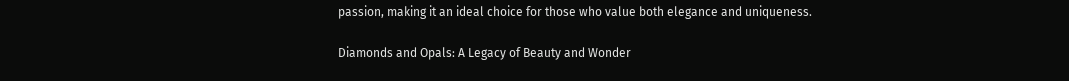passion, making it an ideal choice for those who value both elegance and uniqueness.

Diamonds and Opals: A Legacy of Beauty and Wonder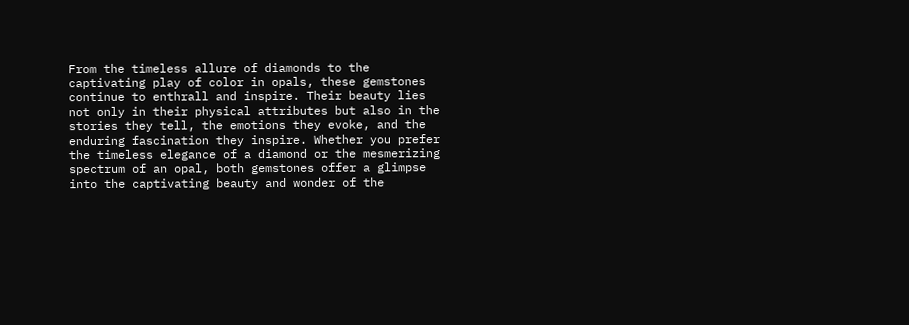From the timeless allure of diamonds to the captivating play of color in opals, these gemstones continue to enthrall and inspire. Their beauty lies not only in their physical attributes but also in the stories they tell, the emotions they evoke, and the enduring fascination they inspire. Whether you prefer the timeless elegance of a diamond or the mesmerizing spectrum of an opal, both gemstones offer a glimpse into the captivating beauty and wonder of the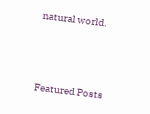natural world.



Featured Posts